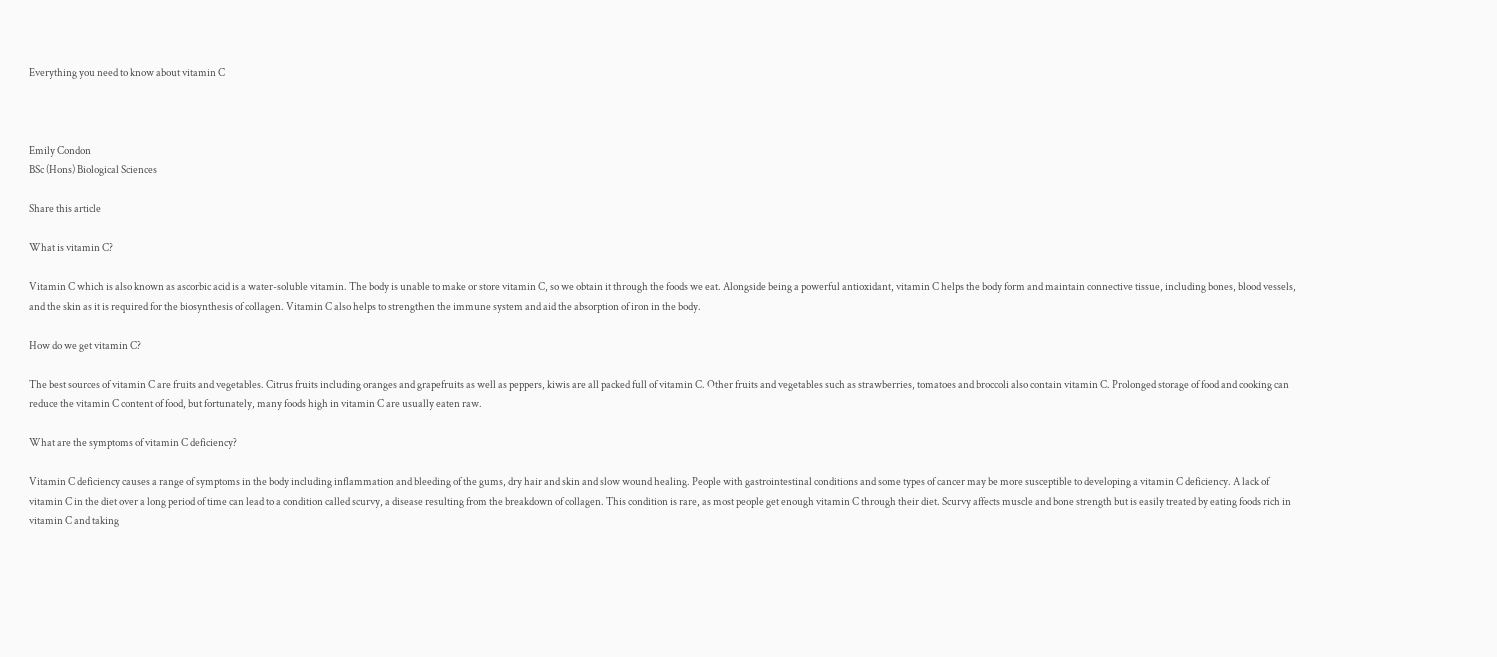Everything you need to know about vitamin C



Emily Condon
BSc (Hons) Biological Sciences

Share this article

What is vitamin C?

Vitamin C which is also known as ascorbic acid is a water-soluble vitamin. The body is unable to make or store vitamin C, so we obtain it through the foods we eat. Alongside being a powerful antioxidant, vitamin C helps the body form and maintain connective tissue, including bones, blood vessels, and the skin as it is required for the biosynthesis of collagen. Vitamin C also helps to strengthen the immune system and aid the absorption of iron in the body.

How do we get vitamin C?

The best sources of vitamin C are fruits and vegetables. Citrus fruits including oranges and grapefruits as well as peppers, kiwis are all packed full of vitamin C. Other fruits and vegetables such as strawberries, tomatoes and broccoli also contain vitamin C. Prolonged storage of food and cooking can reduce the vitamin C content of food, but fortunately, many foods high in vitamin C are usually eaten raw.

What are the symptoms of vitamin C deficiency?

Vitamin C deficiency causes a range of symptoms in the body including inflammation and bleeding of the gums, dry hair and skin and slow wound healing. People with gastrointestinal conditions and some types of cancer may be more susceptible to developing a vitamin C deficiency. A lack of vitamin C in the diet over a long period of time can lead to a condition called scurvy, a disease resulting from the breakdown of collagen. This condition is rare, as most people get enough vitamin C through their diet. Scurvy affects muscle and bone strength but is easily treated by eating foods rich in vitamin C and taking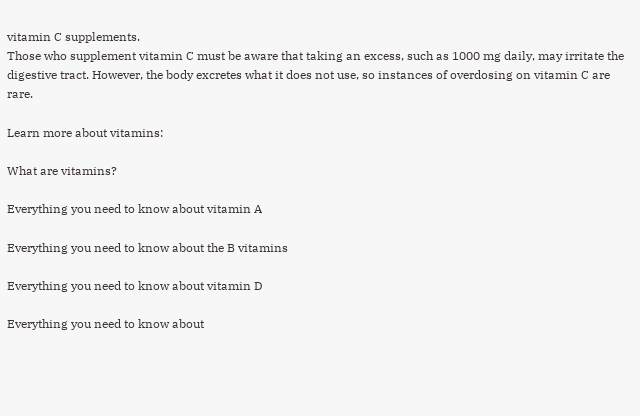vitamin C supplements.
Those who supplement vitamin C must be aware that taking an excess, such as 1000 mg daily, may irritate the digestive tract. However, the body excretes what it does not use, so instances of overdosing on vitamin C are rare.

Learn more about vitamins:

What are vitamins?

Everything you need to know about vitamin A

Everything you need to know about the B vitamins

Everything you need to know about vitamin D

Everything you need to know about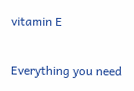vitamin E

Everything you need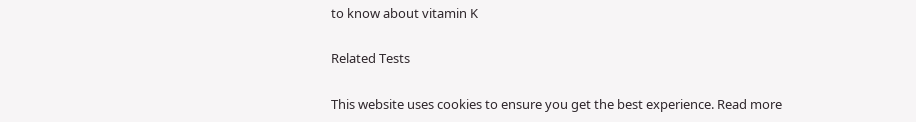to know about vitamin K

Related Tests

This website uses cookies to ensure you get the best experience. Read more